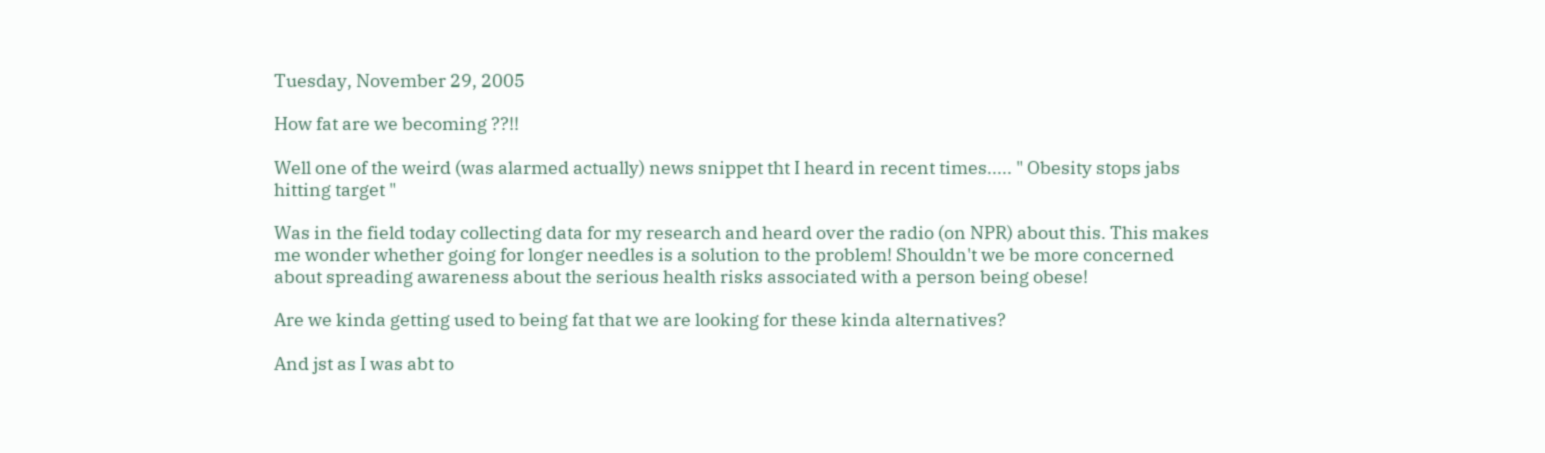Tuesday, November 29, 2005

How fat are we becoming ??!!

Well one of the weird (was alarmed actually) news snippet tht I heard in recent times..... " Obesity stops jabs hitting target "

Was in the field today collecting data for my research and heard over the radio (on NPR) about this. This makes me wonder whether going for longer needles is a solution to the problem! Shouldn't we be more concerned about spreading awareness about the serious health risks associated with a person being obese!

Are we kinda getting used to being fat that we are looking for these kinda alternatives?

And jst as I was abt to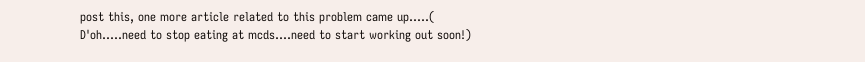post this, one more article related to this problem came up.....( D'oh.....need to stop eating at mcds....need to start working out soon!)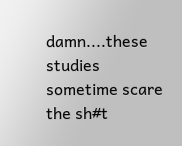damn....these studies sometime scare the sh#t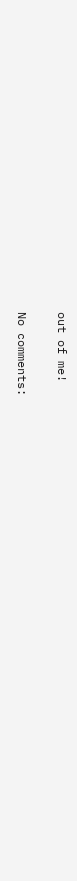out of me!

No comments: